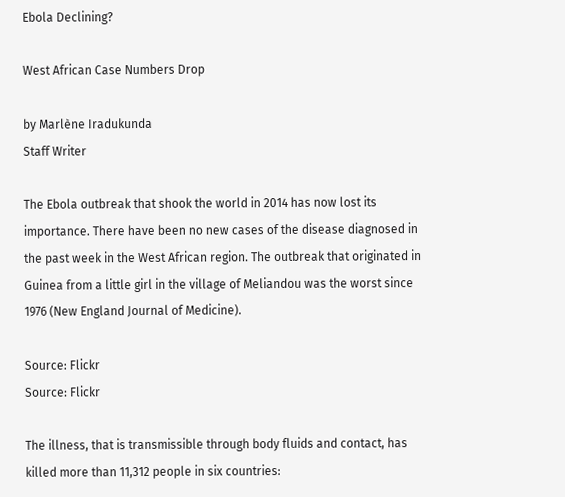Ebola Declining?

West African Case Numbers Drop

by Marlène Iradukunda
Staff Writer

The Ebola outbreak that shook the world in 2014 has now lost its importance. There have been no new cases of the disease diagnosed in the past week in the West African region. The outbreak that originated in Guinea from a little girl in the village of Meliandou was the worst since 1976 (New England Journal of Medicine).

Source: Flickr
Source: Flickr

The illness, that is transmissible through body fluids and contact, has killed more than 11,312 people in six countries: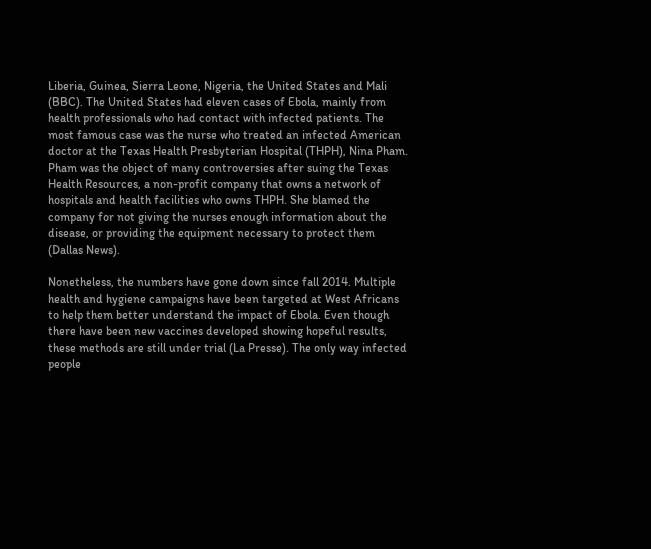Liberia, Guinea, Sierra Leone, Nigeria, the United States and Mali (BBC). The United States had eleven cases of Ebola, mainly from health professionals who had contact with infected patients. The most famous case was the nurse who treated an infected American doctor at the Texas Health Presbyterian Hospital (THPH), Nina Pham. Pham was the object of many controversies after suing the Texas Health Resources, a non-profit company that owns a network of hospitals and health facilities who owns THPH. She blamed the company for not giving the nurses enough information about the disease, or providing the equipment necessary to protect them (Dallas News).

Nonetheless, the numbers have gone down since fall 2014. Multiple health and hygiene campaigns have been targeted at West Africans to help them better understand the impact of Ebola. Even though there have been new vaccines developed showing hopeful results, these methods are still under trial (La Presse). The only way infected people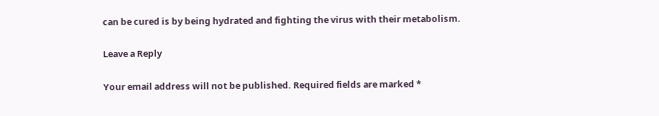can be cured is by being hydrated and fighting the virus with their metabolism.

Leave a Reply

Your email address will not be published. Required fields are marked *